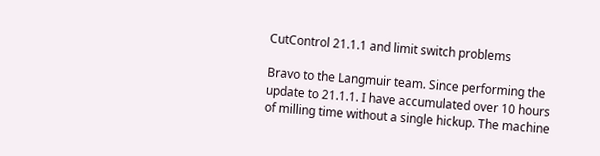CutControl 21.1.1 and limit switch problems

Bravo to the Langmuir team. Since performing the update to 21.1.1. I have accumulated over 10 hours of milling time without a single hickup. The machine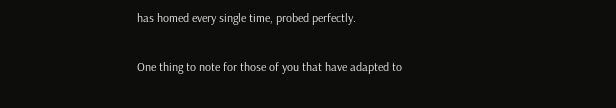has homed every single time, probed perfectly.

One thing to note for those of you that have adapted to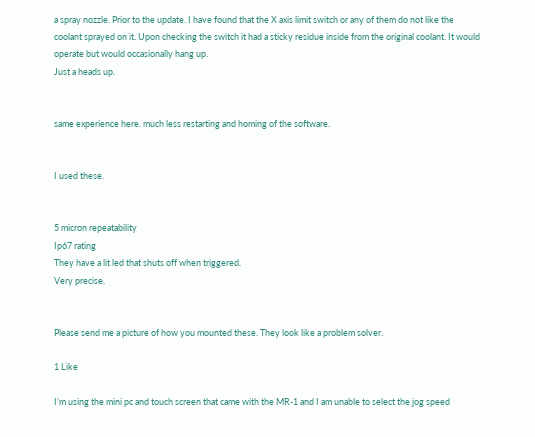a spray nozzle. Prior to the update. I have found that the X axis limit switch or any of them do not like the coolant sprayed on it. Upon checking the switch it had a sticky residue inside from the original coolant. It would operate but would occasionally hang up.
Just a heads up.


same experience here. much less restarting and homing of the software.


I used these.


5 micron repeatability
Ip67 rating
They have a lit led that shuts off when triggered.
Very precise.


Please send me a picture of how you mounted these. They look like a problem solver.

1 Like

I’m using the mini pc and touch screen that came with the MR-1 and I am unable to select the jog speed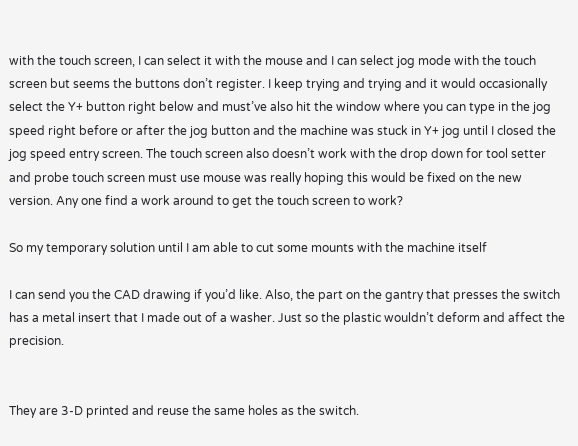with the touch screen, I can select it with the mouse and I can select jog mode with the touch screen but seems the buttons don’t register. I keep trying and trying and it would occasionally select the Y+ button right below and must’ve also hit the window where you can type in the jog speed right before or after the jog button and the machine was stuck in Y+ jog until I closed the jog speed entry screen. The touch screen also doesn’t work with the drop down for tool setter and probe touch screen must use mouse was really hoping this would be fixed on the new version. Any one find a work around to get the touch screen to work?

So my temporary solution until I am able to cut some mounts with the machine itself

I can send you the CAD drawing if you’d like. Also, the part on the gantry that presses the switch has a metal insert that I made out of a washer. Just so the plastic wouldn’t deform and affect the precision.


They are 3-D printed and reuse the same holes as the switch.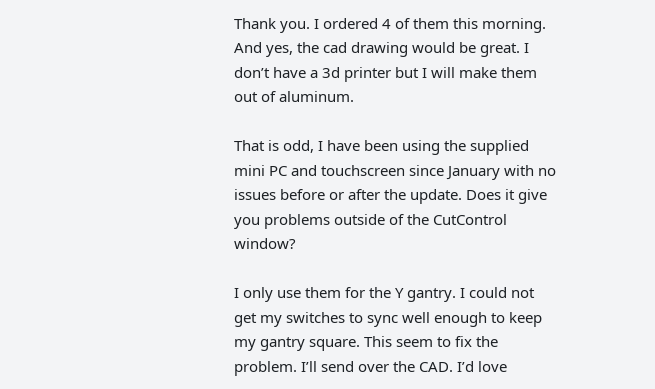Thank you. I ordered 4 of them this morning.
And yes, the cad drawing would be great. I don’t have a 3d printer but I will make them out of aluminum.

That is odd, I have been using the supplied mini PC and touchscreen since January with no issues before or after the update. Does it give you problems outside of the CutControl window?

I only use them for the Y gantry. I could not get my switches to sync well enough to keep my gantry square. This seem to fix the problem. I’ll send over the CAD. I’d love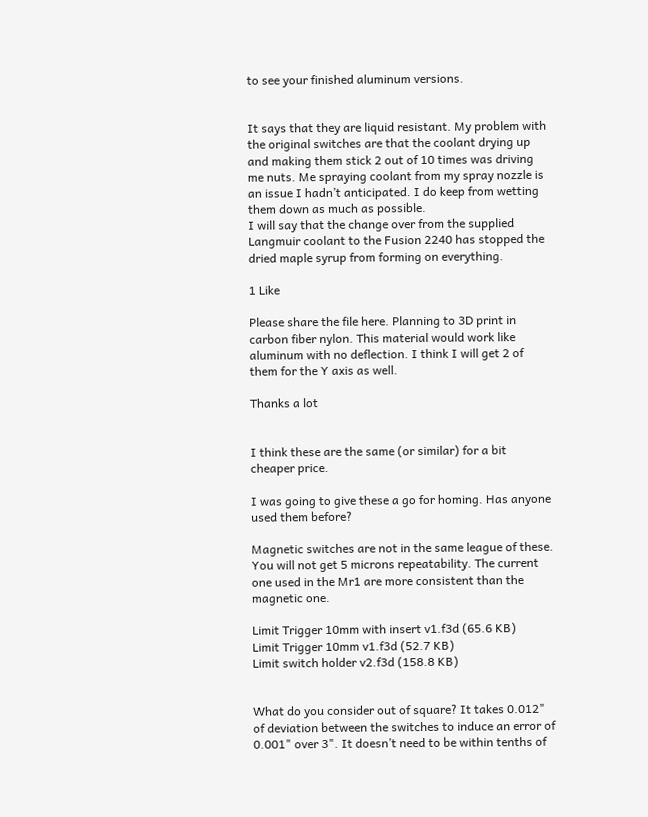to see your finished aluminum versions.


It says that they are liquid resistant. My problem with the original switches are that the coolant drying up and making them stick 2 out of 10 times was driving me nuts. Me spraying coolant from my spray nozzle is an issue I hadn’t anticipated. I do keep from wetting them down as much as possible.
I will say that the change over from the supplied Langmuir coolant to the Fusion 2240 has stopped the dried maple syrup from forming on everything.

1 Like

Please share the file here. Planning to 3D print in carbon fiber nylon. This material would work like aluminum with no deflection. I think I will get 2 of them for the Y axis as well.

Thanks a lot


I think these are the same (or similar) for a bit cheaper price.

I was going to give these a go for homing. Has anyone used them before?

Magnetic switches are not in the same league of these. You will not get 5 microns repeatability. The current one used in the Mr1 are more consistent than the magnetic one.

Limit Trigger 10mm with insert v1.f3d (65.6 KB)
Limit Trigger 10mm v1.f3d (52.7 KB)
Limit switch holder v2.f3d (158.8 KB)


What do you consider out of square? It takes 0.012" of deviation between the switches to induce an error of 0.001" over 3". It doesn’t need to be within tenths of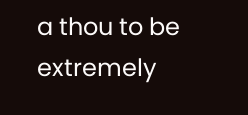a thou to be extremely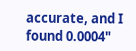accurate, and I found 0.0004"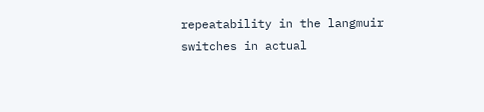repeatability in the langmuir switches in actual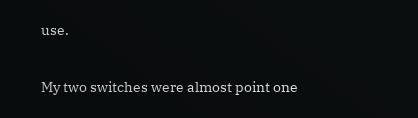use.

My two switches were almost point one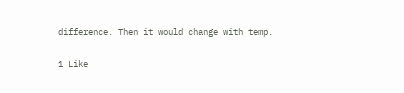difference. Then it would change with temp.

1 Like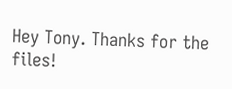Hey Tony. Thanks for the files!